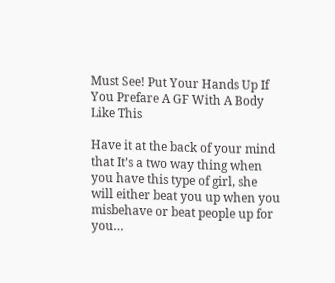Must See! Put Your Hands Up If You Prefare A GF With A Body Like This

Have it at the back of your mind that It’s a two way thing when you have this type of girl, she will either beat you up when you misbehave or beat people up for you…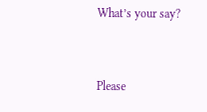What’s your say?


Please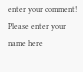enter your comment!
Please enter your name here